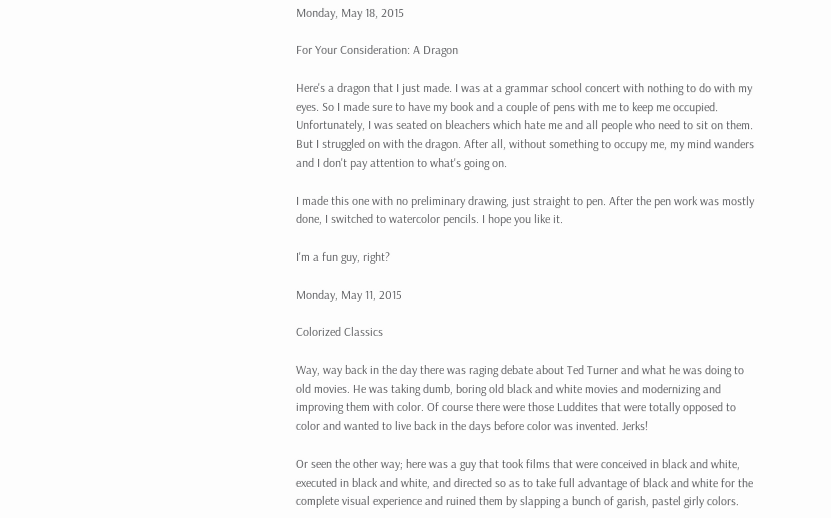Monday, May 18, 2015

For Your Consideration: A Dragon

Here's a dragon that I just made. I was at a grammar school concert with nothing to do with my eyes. So I made sure to have my book and a couple of pens with me to keep me occupied. Unfortunately, I was seated on bleachers which hate me and all people who need to sit on them. But I struggled on with the dragon. After all, without something to occupy me, my mind wanders and I don't pay attention to what's going on.

I made this one with no preliminary drawing, just straight to pen. After the pen work was mostly done, I switched to watercolor pencils. I hope you like it.

I'm a fun guy, right?

Monday, May 11, 2015

Colorized Classics

Way, way back in the day there was raging debate about Ted Turner and what he was doing to old movies. He was taking dumb, boring old black and white movies and modernizing and improving them with color. Of course there were those Luddites that were totally opposed to color and wanted to live back in the days before color was invented. Jerks!

Or seen the other way; here was a guy that took films that were conceived in black and white, executed in black and white, and directed so as to take full advantage of black and white for the complete visual experience and ruined them by slapping a bunch of garish, pastel girly colors.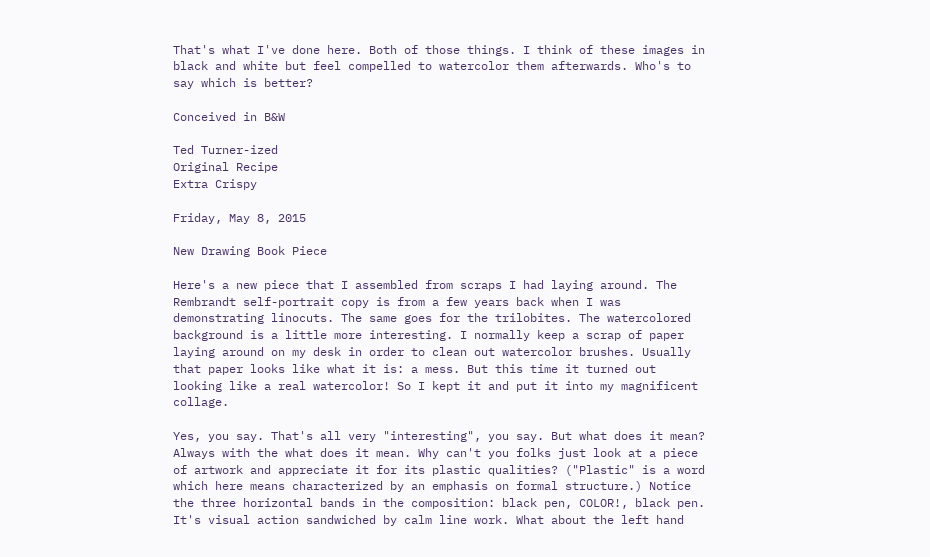That's what I've done here. Both of those things. I think of these images in black and white but feel compelled to watercolor them afterwards. Who's to say which is better?

Conceived in B&W

Ted Turner-ized
Original Recipe
Extra Crispy

Friday, May 8, 2015

New Drawing Book Piece

Here's a new piece that I assembled from scraps I had laying around. The Rembrandt self-portrait copy is from a few years back when I was demonstrating linocuts. The same goes for the trilobites. The watercolored background is a little more interesting. I normally keep a scrap of paper laying around on my desk in order to clean out watercolor brushes. Usually that paper looks like what it is: a mess. But this time it turned out looking like a real watercolor! So I kept it and put it into my magnificent collage.

Yes, you say. That's all very "interesting", you say. But what does it mean? Always with the what does it mean. Why can't you folks just look at a piece of artwork and appreciate it for its plastic qualities? ("Plastic" is a word which here means characterized by an emphasis on formal structure.) Notice the three horizontal bands in the composition: black pen, COLOR!, black pen. It's visual action sandwiched by calm line work. What about the left hand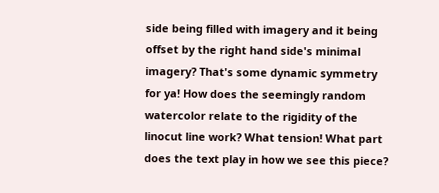side being filled with imagery and it being offset by the right hand side's minimal imagery? That's some dynamic symmetry for ya! How does the seemingly random watercolor relate to the rigidity of the linocut line work? What tension! What part does the text play in how we see this piece?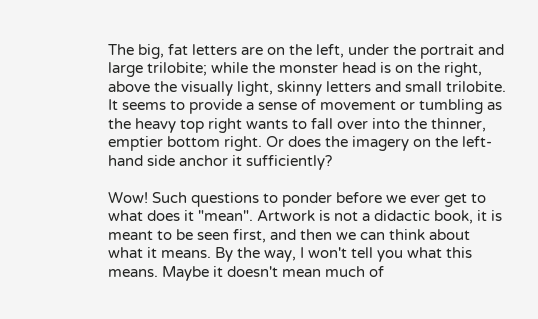The big, fat letters are on the left, under the portrait and large trilobite; while the monster head is on the right, above the visually light, skinny letters and small trilobite. It seems to provide a sense of movement or tumbling as the heavy top right wants to fall over into the thinner, emptier bottom right. Or does the imagery on the left-hand side anchor it sufficiently?

Wow! Such questions to ponder before we ever get to what does it "mean". Artwork is not a didactic book, it is meant to be seen first, and then we can think about what it means. By the way, I won't tell you what this means. Maybe it doesn't mean much of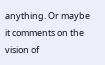anything. Or maybe it comments on the vision of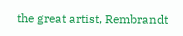the great artist, Rembrandt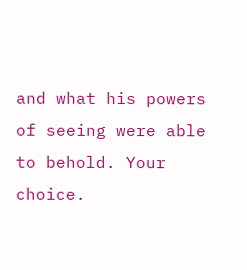and what his powers of seeing were able to behold. Your choice.